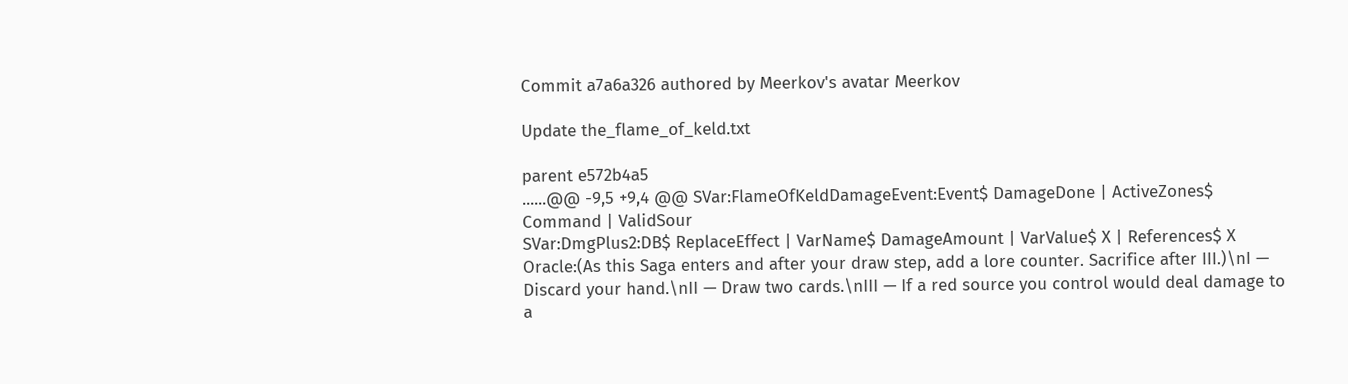Commit a7a6a326 authored by Meerkov's avatar Meerkov

Update the_flame_of_keld.txt

parent e572b4a5
......@@ -9,5 +9,4 @@ SVar:FlameOfKeldDamageEvent:Event$ DamageDone | ActiveZones$ Command | ValidSour
SVar:DmgPlus2:DB$ ReplaceEffect | VarName$ DamageAmount | VarValue$ X | References$ X
Oracle:(As this Saga enters and after your draw step, add a lore counter. Sacrifice after III.)\nI — Discard your hand.\nII — Draw two cards.\nIII — If a red source you control would deal damage to a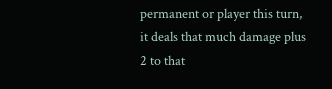permanent or player this turn, it deals that much damage plus 2 to that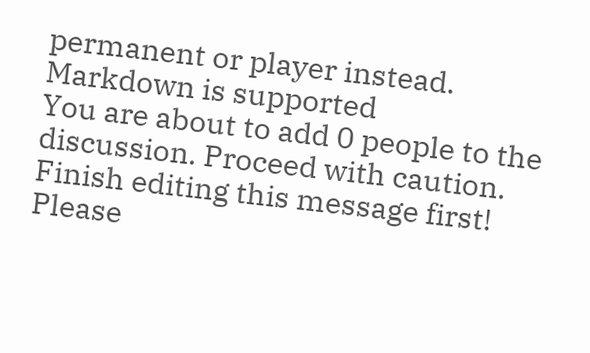permanent or player instead.
Markdown is supported
You are about to add 0 people to the discussion. Proceed with caution.
Finish editing this message first!
Please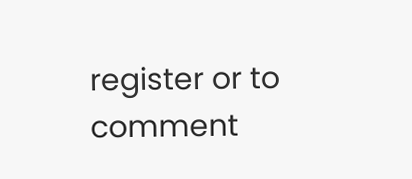register or to comment